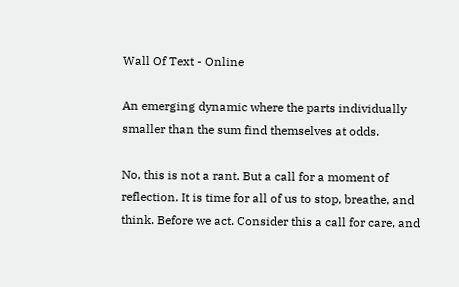Wall Of Text - Online

An emerging dynamic where the parts individually smaller than the sum find themselves at odds.

No, this is not a rant. But a call for a moment of reflection. It is time for all of us to stop, breathe, and think. Before we act. Consider this a call for care, and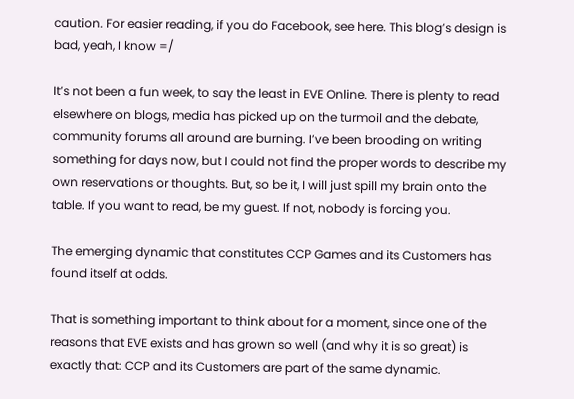caution. For easier reading, if you do Facebook, see here. This blog’s design is bad, yeah, I know =/

It’s not been a fun week, to say the least in EVE Online. There is plenty to read elsewhere on blogs, media has picked up on the turmoil and the debate, community forums all around are burning. I’ve been brooding on writing something for days now, but I could not find the proper words to describe my own reservations or thoughts. But, so be it, I will just spill my brain onto the table. If you want to read, be my guest. If not, nobody is forcing you.

The emerging dynamic that constitutes CCP Games and its Customers has found itself at odds.

That is something important to think about for a moment, since one of the reasons that EVE exists and has grown so well (and why it is so great) is exactly that: CCP and its Customers are part of the same dynamic.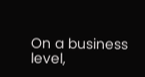On a business level,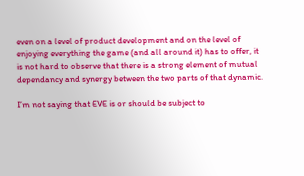even on a level of product development and on the level of enjoying everything the game (and all around it) has to offer, it is not hard to observe that there is a strong element of mutual dependancy and synergy between the two parts of that dynamic.

I’m not saying that EVE is or should be subject to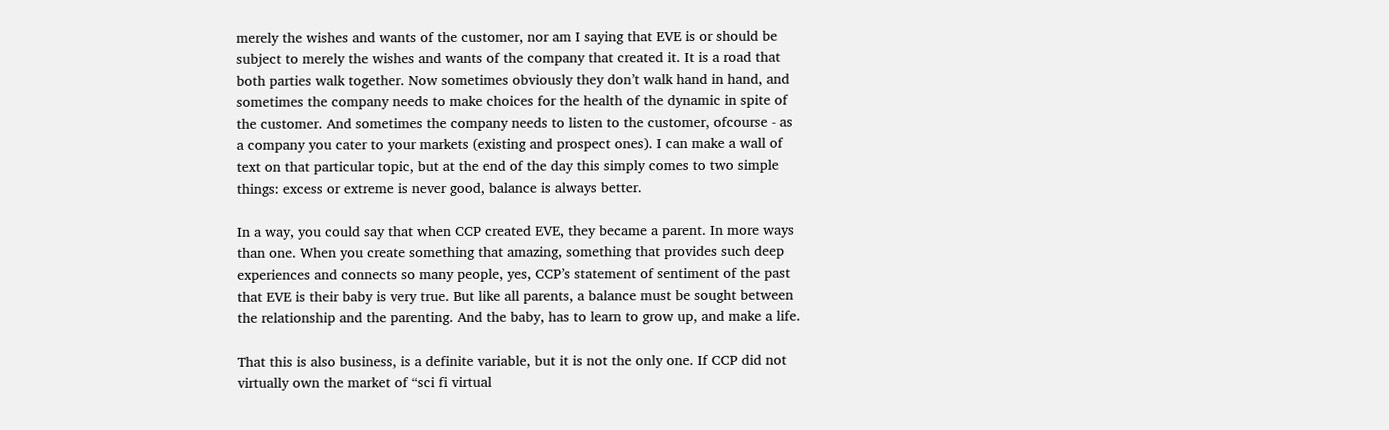merely the wishes and wants of the customer, nor am I saying that EVE is or should be subject to merely the wishes and wants of the company that created it. It is a road that both parties walk together. Now sometimes obviously they don’t walk hand in hand, and sometimes the company needs to make choices for the health of the dynamic in spite of the customer. And sometimes the company needs to listen to the customer, ofcourse - as a company you cater to your markets (existing and prospect ones). I can make a wall of text on that particular topic, but at the end of the day this simply comes to two simple things: excess or extreme is never good, balance is always better.

In a way, you could say that when CCP created EVE, they became a parent. In more ways than one. When you create something that amazing, something that provides such deep experiences and connects so many people, yes, CCP’s statement of sentiment of the past that EVE is their baby is very true. But like all parents, a balance must be sought between the relationship and the parenting. And the baby, has to learn to grow up, and make a life.

That this is also business, is a definite variable, but it is not the only one. If CCP did not virtually own the market of “sci fi virtual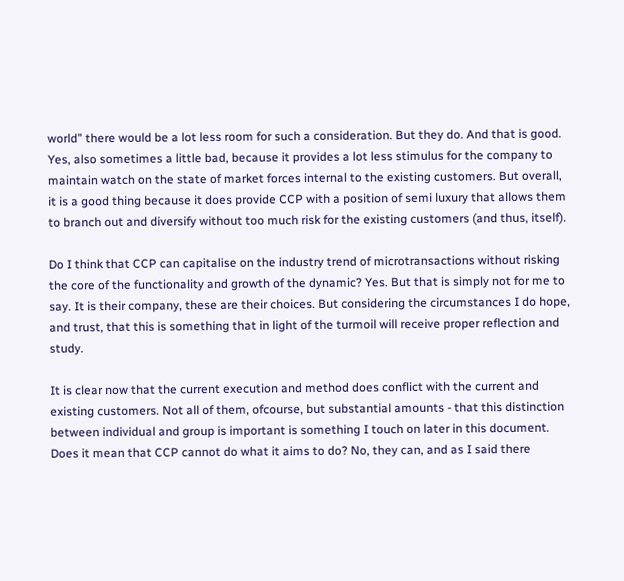world” there would be a lot less room for such a consideration. But they do. And that is good. Yes, also sometimes a little bad, because it provides a lot less stimulus for the company to maintain watch on the state of market forces internal to the existing customers. But overall, it is a good thing because it does provide CCP with a position of semi luxury that allows them to branch out and diversify without too much risk for the existing customers (and thus, itself).

Do I think that CCP can capitalise on the industry trend of microtransactions without risking the core of the functionality and growth of the dynamic? Yes. But that is simply not for me to say. It is their company, these are their choices. But considering the circumstances I do hope, and trust, that this is something that in light of the turmoil will receive proper reflection and study.

It is clear now that the current execution and method does conflict with the current and existing customers. Not all of them, ofcourse, but substantial amounts - that this distinction between individual and group is important is something I touch on later in this document. Does it mean that CCP cannot do what it aims to do? No, they can, and as I said there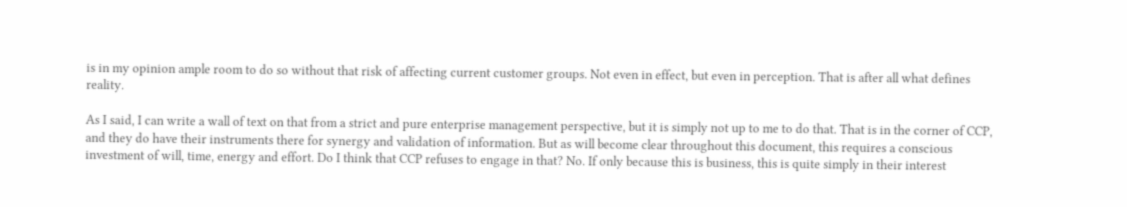is in my opinion ample room to do so without that risk of affecting current customer groups. Not even in effect, but even in perception. That is after all what defines reality.

As I said, I can write a wall of text on that from a strict and pure enterprise management perspective, but it is simply not up to me to do that. That is in the corner of CCP, and they do have their instruments there for synergy and validation of information. But as will become clear throughout this document, this requires a conscious investment of will, time, energy and effort. Do I think that CCP refuses to engage in that? No. If only because this is business, this is quite simply in their interest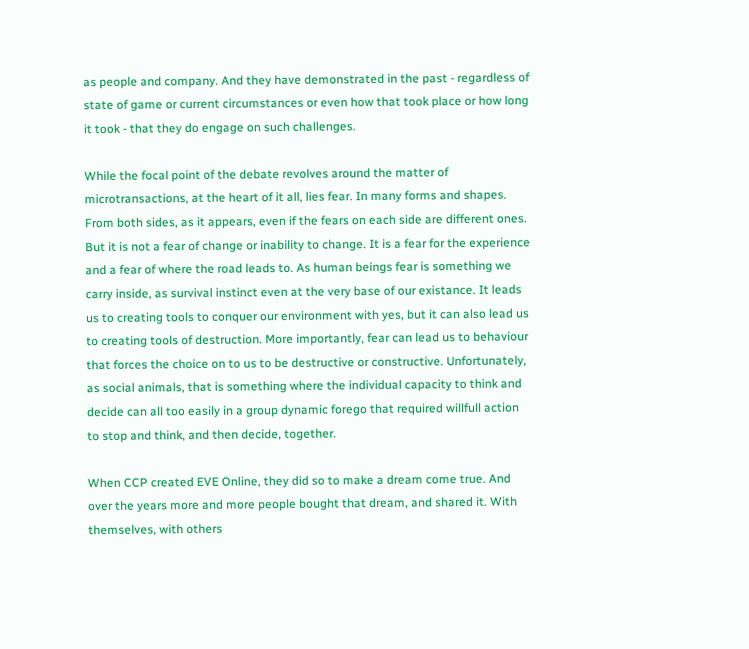as people and company. And they have demonstrated in the past - regardless of state of game or current circumstances or even how that took place or how long it took - that they do engage on such challenges.

While the focal point of the debate revolves around the matter of microtransactions, at the heart of it all, lies fear. In many forms and shapes. From both sides, as it appears, even if the fears on each side are different ones. But it is not a fear of change or inability to change. It is a fear for the experience and a fear of where the road leads to. As human beings fear is something we carry inside, as survival instinct even at the very base of our existance. It leads us to creating tools to conquer our environment with yes, but it can also lead us to creating tools of destruction. More importantly, fear can lead us to behaviour that forces the choice on to us to be destructive or constructive. Unfortunately, as social animals, that is something where the individual capacity to think and decide can all too easily in a group dynamic forego that required willfull action to stop and think, and then decide, together.

When CCP created EVE Online, they did so to make a dream come true. And over the years more and more people bought that dream, and shared it. With themselves, with others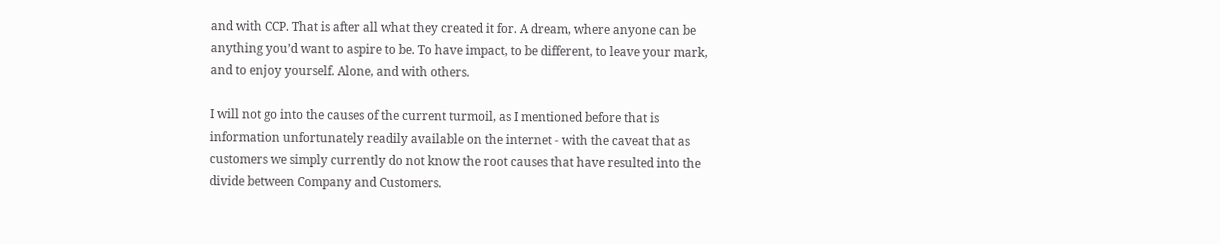and with CCP. That is after all what they created it for. A dream, where anyone can be anything you’d want to aspire to be. To have impact, to be different, to leave your mark, and to enjoy yourself. Alone, and with others.

I will not go into the causes of the current turmoil, as I mentioned before that is information unfortunately readily available on the internet - with the caveat that as customers we simply currently do not know the root causes that have resulted into the divide between Company and Customers.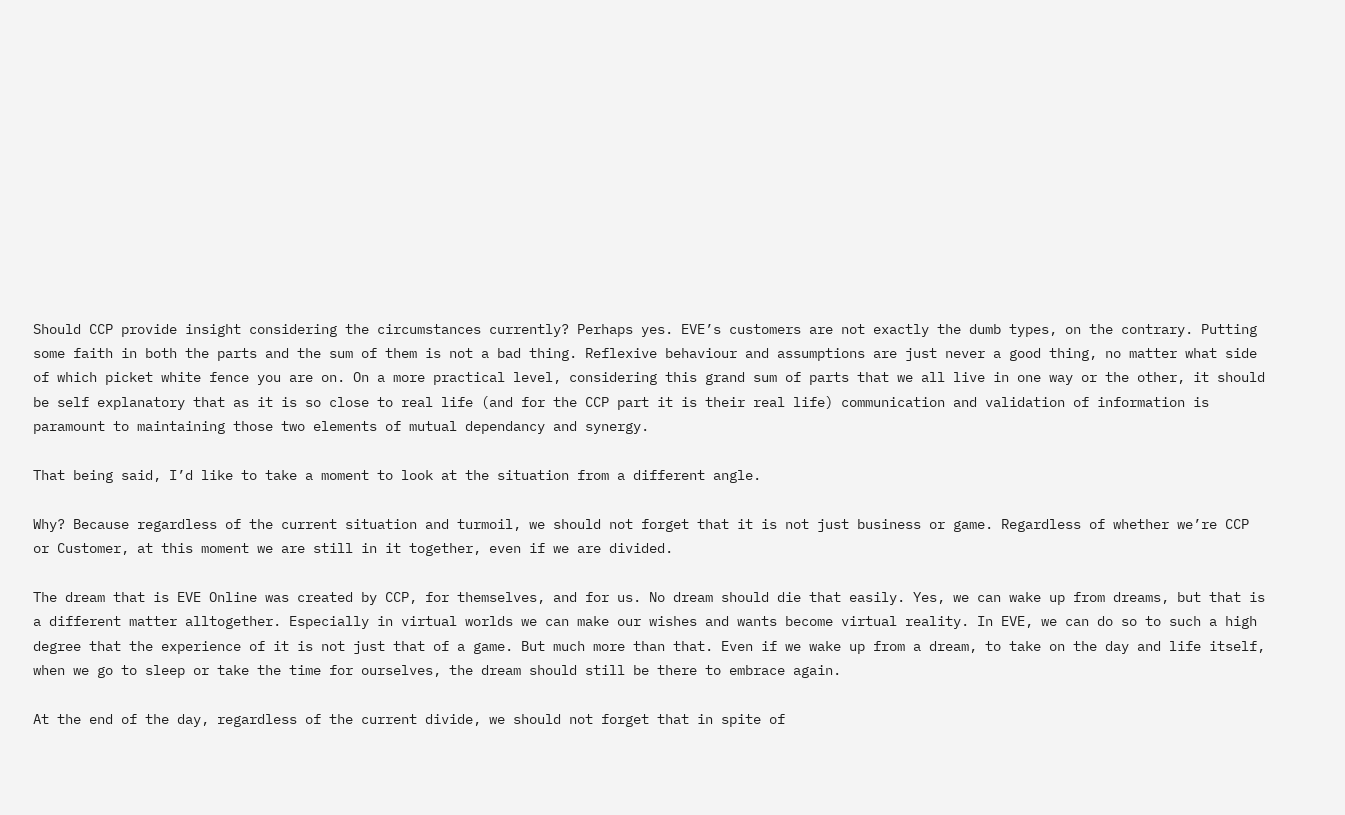Should CCP provide insight considering the circumstances currently? Perhaps yes. EVE’s customers are not exactly the dumb types, on the contrary. Putting some faith in both the parts and the sum of them is not a bad thing. Reflexive behaviour and assumptions are just never a good thing, no matter what side of which picket white fence you are on. On a more practical level, considering this grand sum of parts that we all live in one way or the other, it should be self explanatory that as it is so close to real life (and for the CCP part it is their real life) communication and validation of information is paramount to maintaining those two elements of mutual dependancy and synergy.

That being said, I’d like to take a moment to look at the situation from a different angle.

Why? Because regardless of the current situation and turmoil, we should not forget that it is not just business or game. Regardless of whether we’re CCP or Customer, at this moment we are still in it together, even if we are divided.

The dream that is EVE Online was created by CCP, for themselves, and for us. No dream should die that easily. Yes, we can wake up from dreams, but that is a different matter alltogether. Especially in virtual worlds we can make our wishes and wants become virtual reality. In EVE, we can do so to such a high degree that the experience of it is not just that of a game. But much more than that. Even if we wake up from a dream, to take on the day and life itself, when we go to sleep or take the time for ourselves, the dream should still be there to embrace again.

At the end of the day, regardless of the current divide, we should not forget that in spite of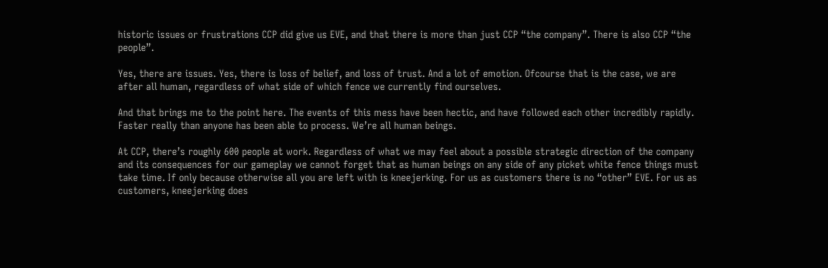historic issues or frustrations CCP did give us EVE, and that there is more than just CCP “the company”. There is also CCP “the people”.

Yes, there are issues. Yes, there is loss of belief, and loss of trust. And a lot of emotion. Ofcourse that is the case, we are after all human, regardless of what side of which fence we currently find ourselves.

And that brings me to the point here. The events of this mess have been hectic, and have followed each other incredibly rapidly. Faster really than anyone has been able to process. We’re all human beings.

At CCP, there’s roughly 600 people at work. Regardless of what we may feel about a possible strategic direction of the company and its consequences for our gameplay we cannot forget that as human beings on any side of any picket white fence things must take time. If only because otherwise all you are left with is kneejerking. For us as customers there is no “other” EVE. For us as customers, kneejerking does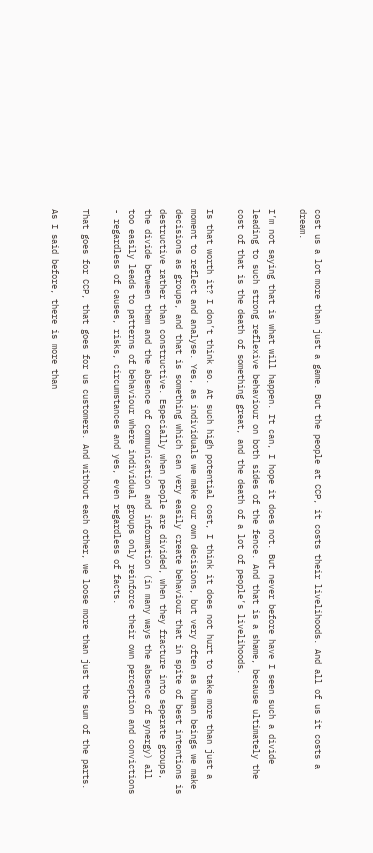cost us a lot more than just a game. But the people at CCP, it costs their livelihoods. And all of us it costs a dream.

I’m not saying that is what will happen. It can, I hope it does not. But never before have I seen such a divide leading to such strong reflexive behaviour on both sides of the fence. And that is a shame, because ultimately the cost of that is the death of something great, and the death of a lot of people’s livelihoods.

Is that worth it? I don’t think so. At such high potential cost, I think it does not hurt to take more than just a moment to reflect and analyse. Yes, as individuals we make our own decisions, but very often as human beings we make decisions as groups, and that is something which can very easily create behaviour that in spite of best intentions is destructive rather than constructive. Especially when people are divided, when they fracture into seperate groups, the divide between them and the absence of communication and information (in many ways the absence of synergy) all too easily leads to patterns of behaviour where individual groups only reinforce their own perception and convictions - regardless of causes, risks, circumstances and yes, even regardless of facts.

That goes for CCP, that goes for us customers. And without each other, we loose more than just the sum of the parts.

As I said before, there is more than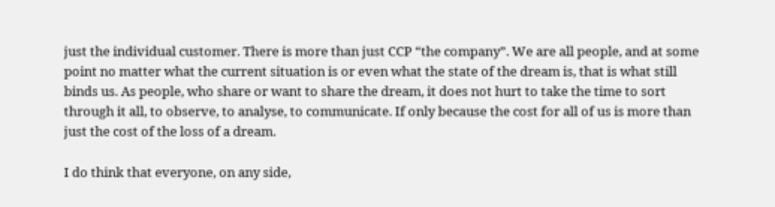just the individual customer. There is more than just CCP “the company”. We are all people, and at some point no matter what the current situation is or even what the state of the dream is, that is what still binds us. As people, who share or want to share the dream, it does not hurt to take the time to sort through it all, to observe, to analyse, to communicate. If only because the cost for all of us is more than just the cost of the loss of a dream.

I do think that everyone, on any side,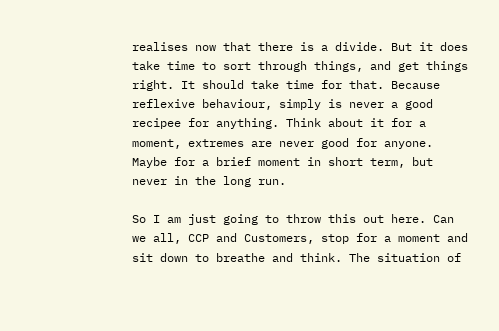realises now that there is a divide. But it does take time to sort through things, and get things right. It should take time for that. Because reflexive behaviour, simply is never a good recipee for anything. Think about it for a moment, extremes are never good for anyone. Maybe for a brief moment in short term, but never in the long run.

So I am just going to throw this out here. Can we all, CCP and Customers, stop for a moment and sit down to breathe and think. The situation of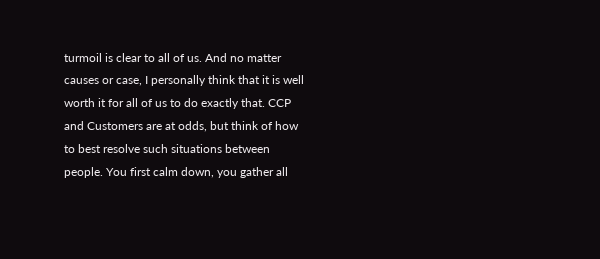turmoil is clear to all of us. And no matter causes or case, I personally think that it is well worth it for all of us to do exactly that. CCP and Customers are at odds, but think of how to best resolve such situations between people. You first calm down, you gather all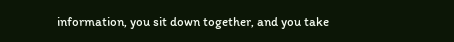information, you sit down together, and you take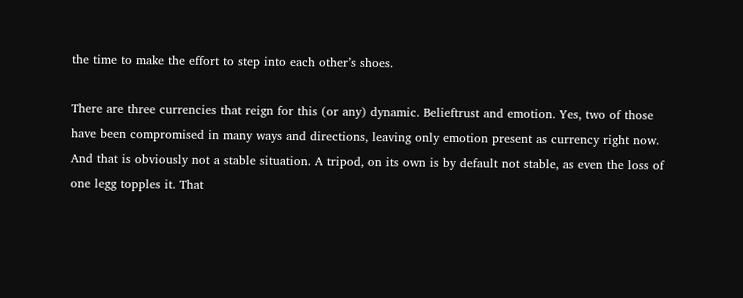the time to make the effort to step into each other’s shoes.

There are three currencies that reign for this (or any) dynamic. Belieftrust and emotion. Yes, two of those have been compromised in many ways and directions, leaving only emotion present as currency right now. And that is obviously not a stable situation. A tripod, on its own is by default not stable, as even the loss of one legg topples it. That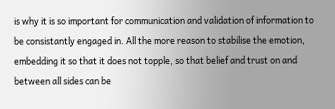is why it is so important for communication and validation of information to be consistantly engaged in. All the more reason to stabilise the emotion, embedding it so that it does not topple, so that belief and trust on and between all sides can be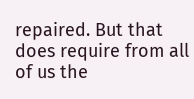repaired. But that does require from all of us the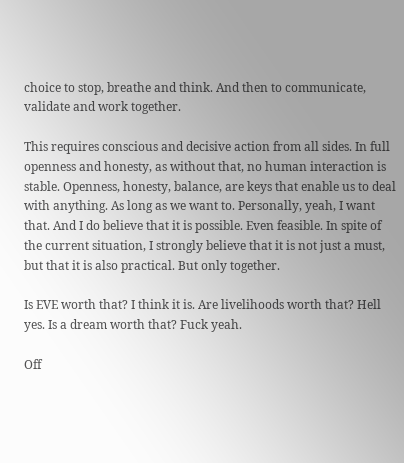choice to stop, breathe and think. And then to communicate, validate and work together.

This requires conscious and decisive action from all sides. In full openness and honesty, as without that, no human interaction is stable. Openness, honesty, balance, are keys that enable us to deal with anything. As long as we want to. Personally, yeah, I want that. And I do believe that it is possible. Even feasible. In spite of the current situation, I strongly believe that it is not just a must, but that it is also practical. But only together.

Is EVE worth that? I think it is. Are livelihoods worth that? Hell yes. Is a dream worth that? Fuck yeah.

Off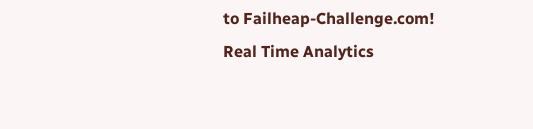to Failheap-Challenge.com!
Real Time Analytics